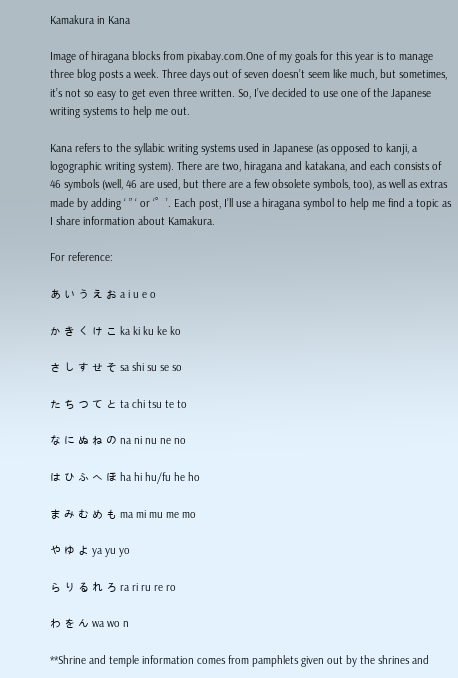Kamakura in Kana

Image of hiragana blocks from pixabay.com.One of my goals for this year is to manage three blog posts a week. Three days out of seven doesn’t seem like much, but sometimes, it’s not so easy to get even three written. So, I’ve decided to use one of the Japanese writing systems to help me out.

Kana refers to the syllabic writing systems used in Japanese (as opposed to kanji, a logographic writing system). There are two, hiragana and katakana, and each consists of 46 symbols (well, 46 are used, but there are a few obsolete symbols, too), as well as extras made by adding ‘ ” ‘ or ‘゜’. Each post, I’ll use a hiragana symbol to help me find a topic as I share information about Kamakura.

For reference:

あ い う え お a i u e o

か き く け こ ka ki ku ke ko

さ し す せ そ sa shi su se so

た ち つ て と ta chi tsu te to

な に ぬ ね の na ni nu ne no

は ひ ふ へ ほ ha hi hu/fu he ho

ま み む め も ma mi mu me mo

や ゆ よ ya yu yo

ら り る れ ろ ra ri ru re ro

わ を ん wa wo n

**Shrine and temple information comes from pamphlets given out by the shrines and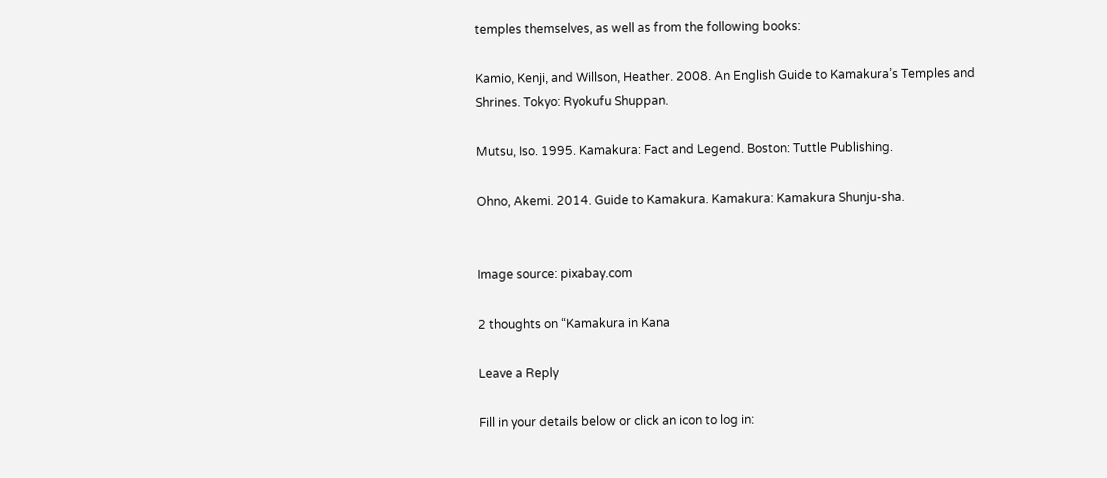temples themselves, as well as from the following books:

Kamio, Kenji, and Willson, Heather. 2008. An English Guide to Kamakura’s Temples and Shrines. Tokyo: Ryokufu Shuppan.

Mutsu, Iso. 1995. Kamakura: Fact and Legend. Boston: Tuttle Publishing.

Ohno, Akemi. 2014. Guide to Kamakura. Kamakura: Kamakura Shunju-sha.


Image source: pixabay.com

2 thoughts on “Kamakura in Kana

Leave a Reply

Fill in your details below or click an icon to log in: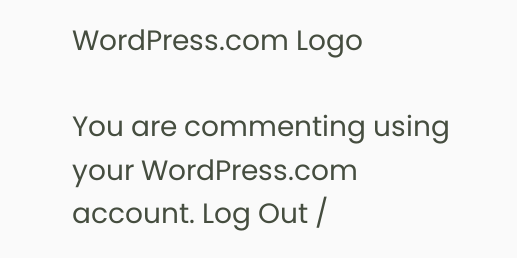WordPress.com Logo

You are commenting using your WordPress.com account. Log Out /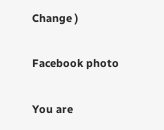Change )

Facebook photo

You are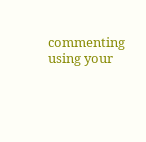commenting using your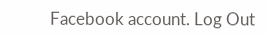Facebook account. Log Out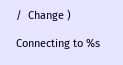/  Change )

Connecting to %s